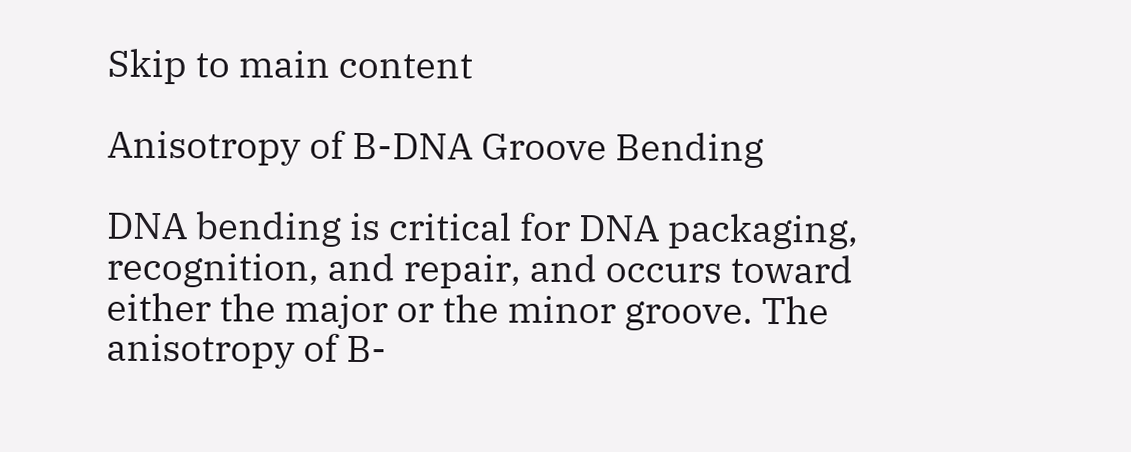Skip to main content

Anisotropy of B-DNA Groove Bending

DNA bending is critical for DNA packaging, recognition, and repair, and occurs toward either the major or the minor groove. The anisotropy of B-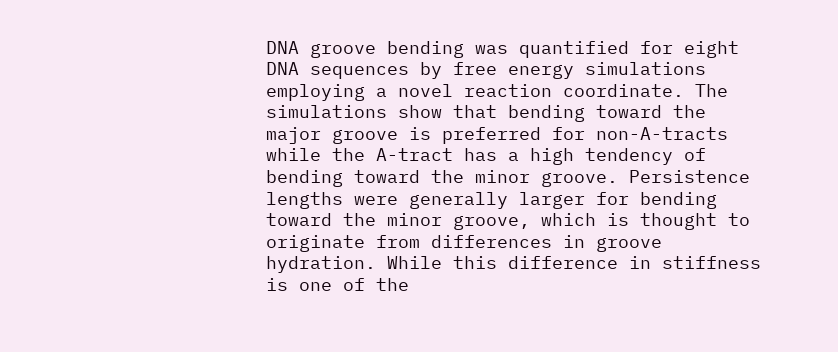DNA groove bending was quantified for eight DNA sequences by free energy simulations employing a novel reaction coordinate. The simulations show that bending toward the major groove is preferred for non-A-tracts while the A-tract has a high tendency of bending toward the minor groove. Persistence lengths were generally larger for bending toward the minor groove, which is thought to originate from differences in groove hydration. While this difference in stiffness is one of the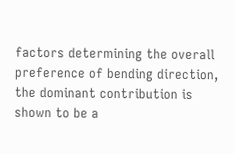factors determining the overall preference of bending direction, the dominant contribution is shown to be a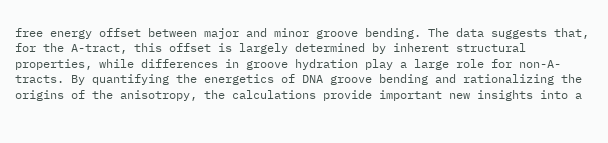free energy offset between major and minor groove bending. The data suggests that, for the A-tract, this offset is largely determined by inherent structural properties, while differences in groove hydration play a large role for non-A-tracts. By quantifying the energetics of DNA groove bending and rationalizing the origins of the anisotropy, the calculations provide important new insights into a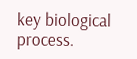key biological process.